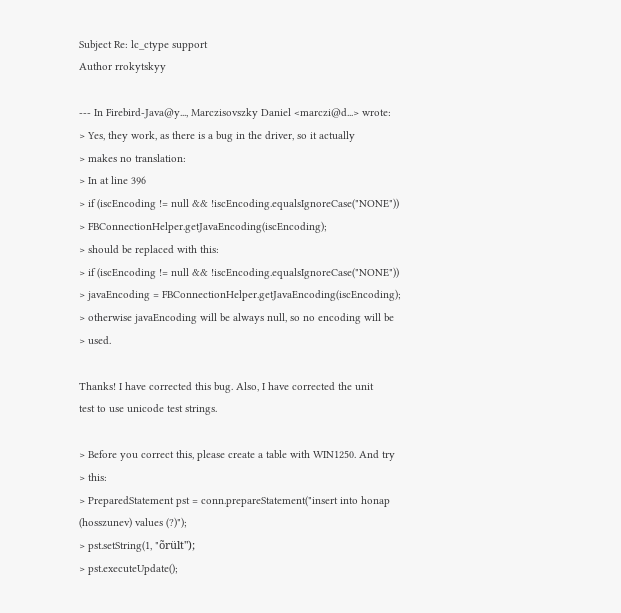Subject Re: lc_ctype support
Author rrokytskyy

--- In Firebird-Java@y..., Marczisovszky Daniel <marczi@d...> wrote:
> Yes, they work, as there is a bug in the driver, so it actually
> makes no translation:
> In at line 396
> if (iscEncoding != null && !iscEncoding.equalsIgnoreCase("NONE"))
> FBConnectionHelper.getJavaEncoding(iscEncoding);
> should be replaced with this:
> if (iscEncoding != null && !iscEncoding.equalsIgnoreCase("NONE"))
> javaEncoding = FBConnectionHelper.getJavaEncoding(iscEncoding);
> otherwise javaEncoding will be always null, so no encoding will be
> used.

Thanks! I have corrected this bug. Also, I have corrected the unit
test to use unicode test strings.

> Before you correct this, please create a table with WIN1250. And try
> this:
> PreparedStatement pst = conn.prepareStatement("insert into honap
(hosszunev) values (?)");
> pst.setString(1, "õrült");
> pst.executeUpdate();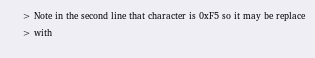> Note in the second line that character is 0xF5 so it may be replace
> with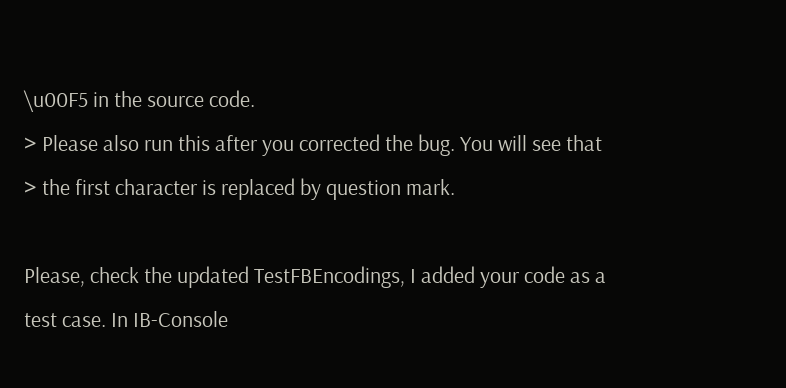\u00F5 in the source code.
> Please also run this after you corrected the bug. You will see that
> the first character is replaced by question mark.

Please, check the updated TestFBEncodings, I added your code as a
test case. In IB-Console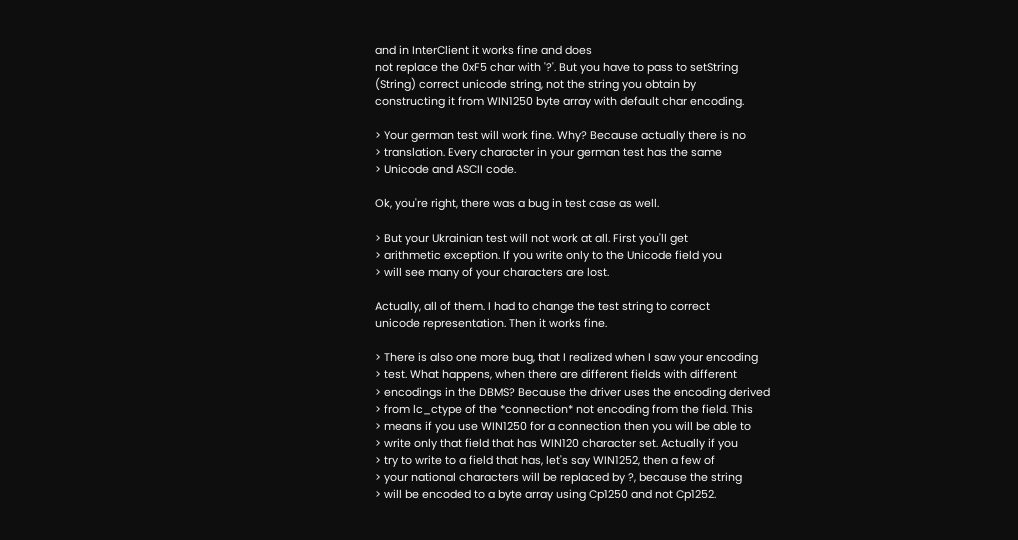and in InterClient it works fine and does
not replace the 0xF5 char with '?'. But you have to pass to setString
(String) correct unicode string, not the string you obtain by
constructing it from WIN1250 byte array with default char encoding.

> Your german test will work fine. Why? Because actually there is no
> translation. Every character in your german test has the same
> Unicode and ASCII code.

Ok, you're right, there was a bug in test case as well.

> But your Ukrainian test will not work at all. First you'll get
> arithmetic exception. If you write only to the Unicode field you
> will see many of your characters are lost.

Actually, all of them. I had to change the test string to correct
unicode representation. Then it works fine.

> There is also one more bug, that I realized when I saw your encoding
> test. What happens, when there are different fields with different
> encodings in the DBMS? Because the driver uses the encoding derived
> from lc_ctype of the *connection* not encoding from the field. This
> means if you use WIN1250 for a connection then you will be able to
> write only that field that has WIN120 character set. Actually if you
> try to write to a field that has, let's say WIN1252, then a few of
> your national characters will be replaced by ?, because the string
> will be encoded to a byte array using Cp1250 and not Cp1252.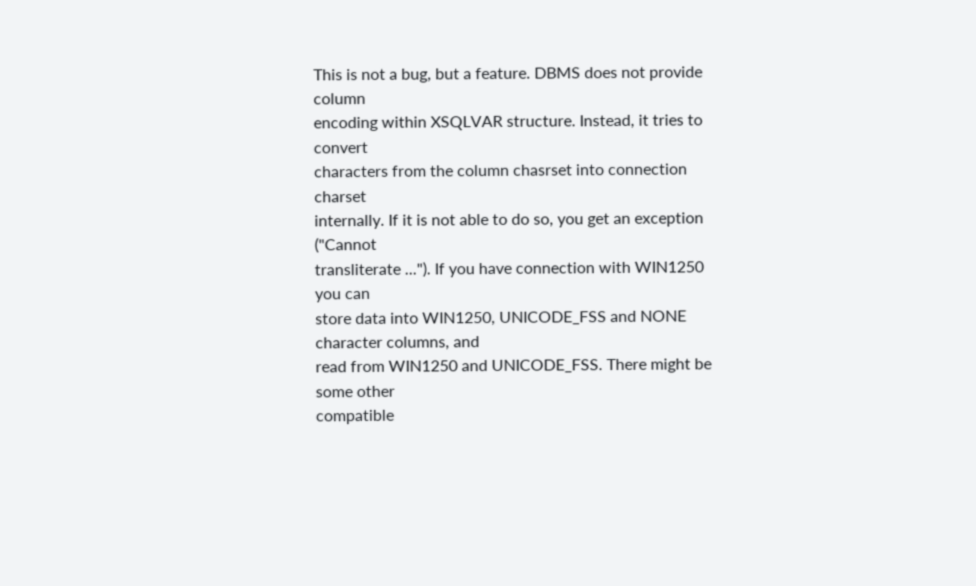This is not a bug, but a feature. DBMS does not provide column
encoding within XSQLVAR structure. Instead, it tries to convert
characters from the column chasrset into connection charset
internally. If it is not able to do so, you get an exception ("Cannot
transliterate ..."). If you have connection with WIN1250 you can
store data into WIN1250, UNICODE_FSS and NONE character columns, and
read from WIN1250 and UNICODE_FSS. There might be some other
compatible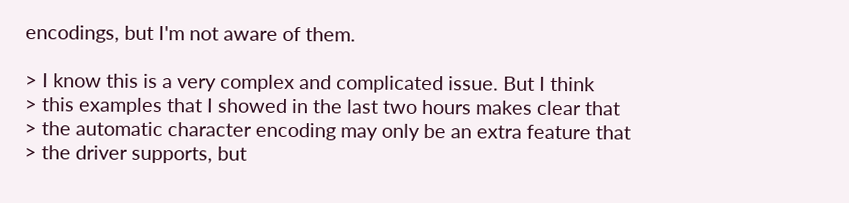encodings, but I'm not aware of them.

> I know this is a very complex and complicated issue. But I think
> this examples that I showed in the last two hours makes clear that
> the automatic character encoding may only be an extra feature that
> the driver supports, but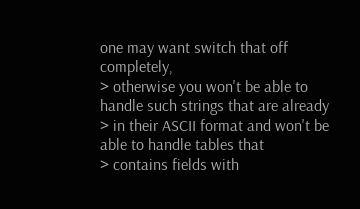one may want switch that off completely,
> otherwise you won't be able to handle such strings that are already
> in their ASCII format and won't be able to handle tables that
> contains fields with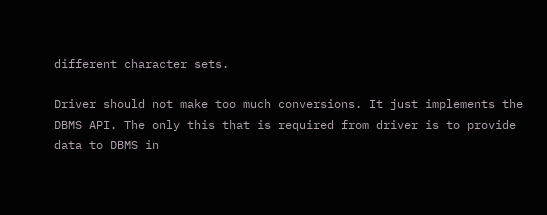different character sets.

Driver should not make too much conversions. It just implements the
DBMS API. The only this that is required from driver is to provide
data to DBMS in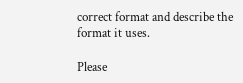correct format and describe the format it uses.

Please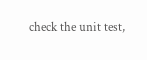check the unit test,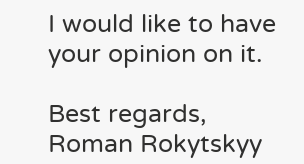I would like to have your opinion on it.

Best regards,
Roman Rokytskyy